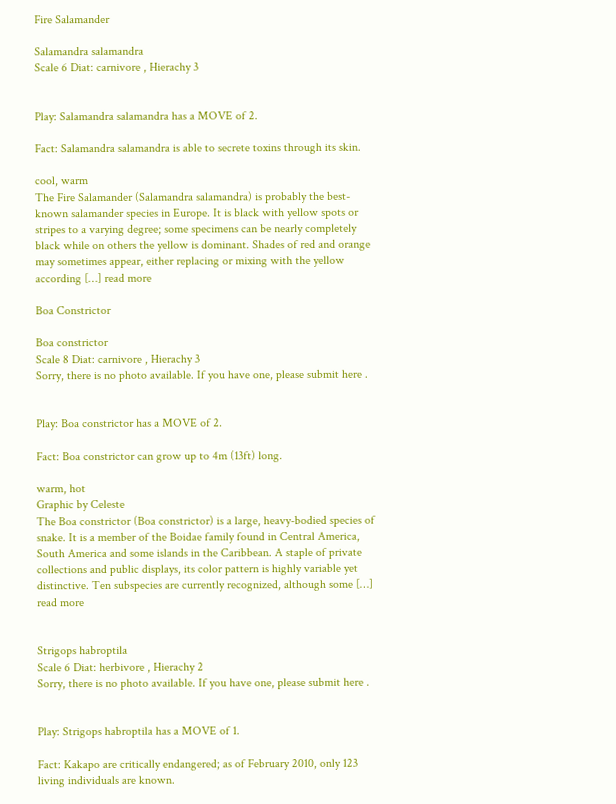Fire Salamander

Salamandra salamandra
Scale 6 Diat: carnivore , Hierachy 3


Play: Salamandra salamandra has a MOVE of 2.

Fact: Salamandra salamandra is able to secrete toxins through its skin.

cool, warm
The Fire Salamander (Salamandra salamandra) is probably the best-known salamander species in Europe. It is black with yellow spots or stripes to a varying degree; some specimens can be nearly completely black while on others the yellow is dominant. Shades of red and orange may sometimes appear, either replacing or mixing with the yellow according […] read more

Boa Constrictor

Boa constrictor
Scale 8 Diat: carnivore , Hierachy 3
Sorry, there is no photo available. If you have one, please submit here .


Play: Boa constrictor has a MOVE of 2.

Fact: Boa constrictor can grow up to 4m (13ft) long.

warm, hot
Graphic by Celeste
The Boa constrictor (Boa constrictor) is a large, heavy-bodied species of snake. It is a member of the Boidae family found in Central America, South America and some islands in the Caribbean. A staple of private collections and public displays, its color pattern is highly variable yet distinctive. Ten subspecies are currently recognized, although some […] read more


Strigops habroptila
Scale 6 Diat: herbivore , Hierachy 2
Sorry, there is no photo available. If you have one, please submit here .


Play: Strigops habroptila has a MOVE of 1.

Fact: Kakapo are critically endangered; as of February 2010, only 123 living individuals are known.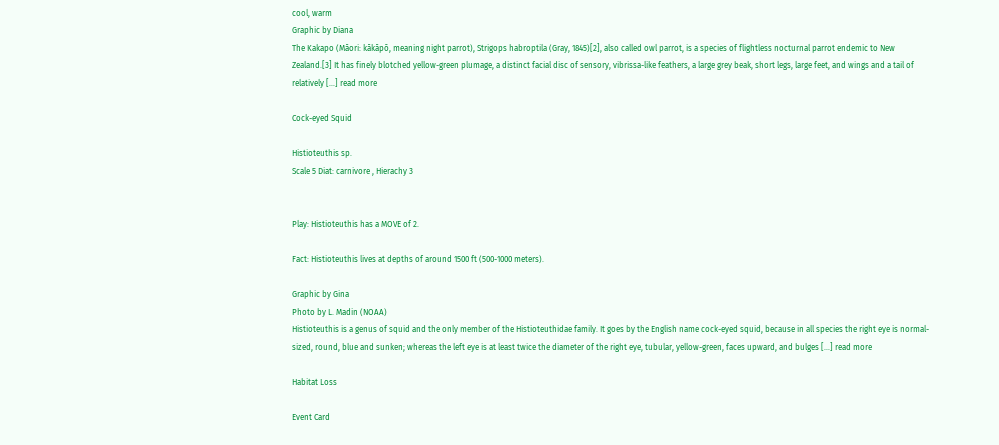cool, warm
Graphic by Diana
The Kakapo (Māori: kākāpō, meaning night parrot), Strigops habroptila (Gray, 1845)[2], also called owl parrot, is a species of flightless nocturnal parrot endemic to New Zealand.[3] It has finely blotched yellow-green plumage, a distinct facial disc of sensory, vibrissa-like feathers, a large grey beak, short legs, large feet, and wings and a tail of relatively […] read more

Cock-eyed Squid

Histioteuthis sp.
Scale 5 Diat: carnivore , Hierachy 3


Play: Histioteuthis has a MOVE of 2.

Fact: Histioteuthis lives at depths of around 1500 ft (500-1000 meters).

Graphic by Gina
Photo by L. Madin (NOAA)
Histioteuthis is a genus of squid and the only member of the Histioteuthidae family. It goes by the English name cock-eyed squid, because in all species the right eye is normal-sized, round, blue and sunken; whereas the left eye is at least twice the diameter of the right eye, tubular, yellow-green, faces upward, and bulges […] read more

Habitat Loss

Event Card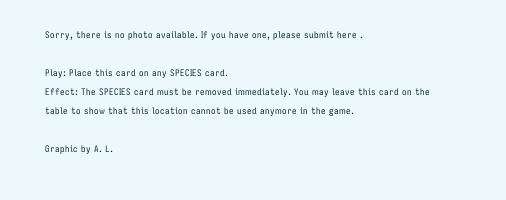Sorry, there is no photo available. If you have one, please submit here .

Play: Place this card on any SPECIES card.
Effect: The SPECIES card must be removed immediately. You may leave this card on the table to show that this location cannot be used anymore in the game.

Graphic by A. L.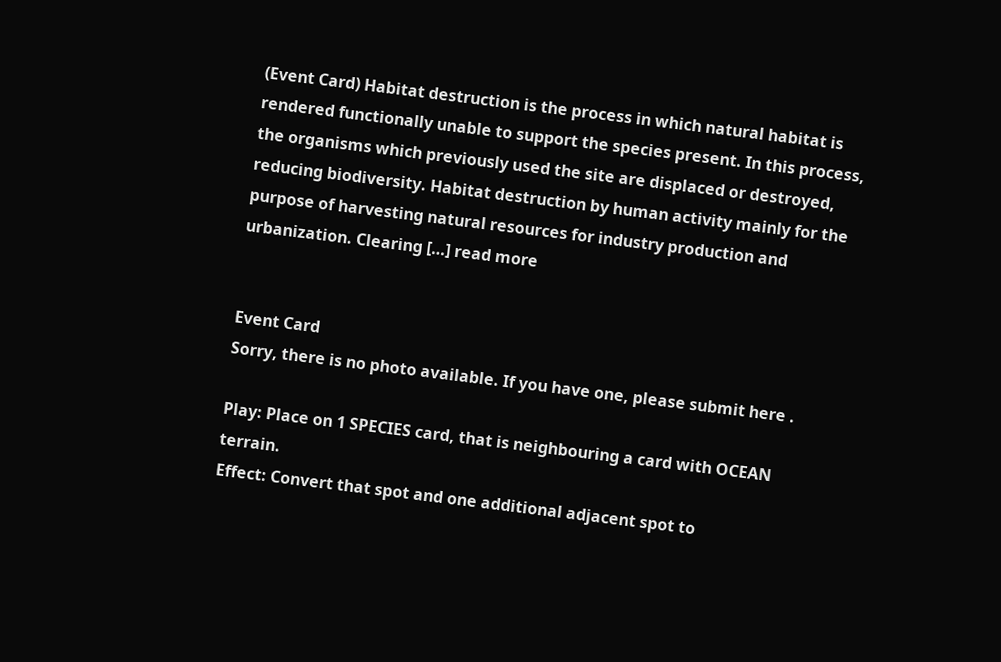(Event Card) Habitat destruction is the process in which natural habitat is rendered functionally unable to support the species present. In this process, the organisms which previously used the site are displaced or destroyed, reducing biodiversity. Habitat destruction by human activity mainly for the purpose of harvesting natural resources for industry production and urbanization. Clearing […] read more


Event Card
Sorry, there is no photo available. If you have one, please submit here .

Play: Place on 1 SPECIES card, that is neighbouring a card with OCEAN terrain.
Effect: Convert that spot and one additional adjacent spot to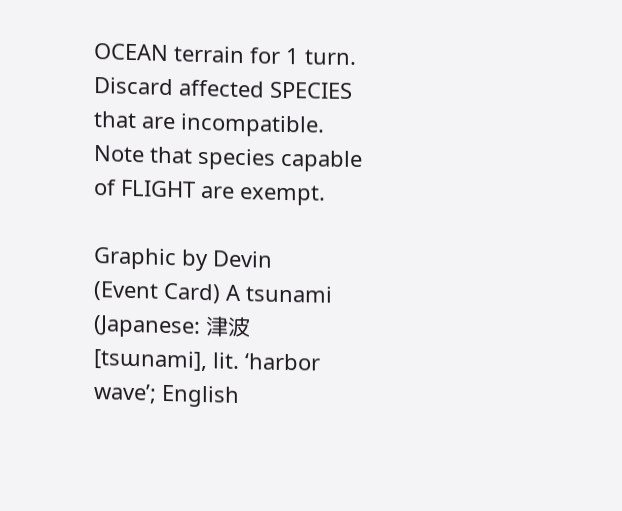OCEAN terrain for 1 turn. Discard affected SPECIES that are incompatible. Note that species capable of FLIGHT are exempt.

Graphic by Devin
(Event Card) A tsunami (Japanese: 津波 [tsɯnami], lit. ‘harbor wave’; English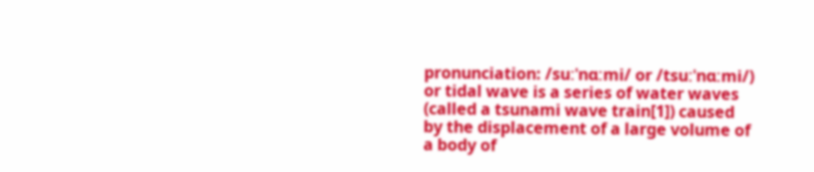pronunciation: /suːˈnɑːmi/ or /tsuːˈnɑːmi/) or tidal wave is a series of water waves (called a tsunami wave train[1]) caused by the displacement of a large volume of a body of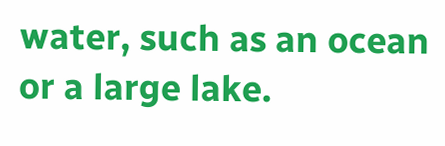water, such as an ocean or a large lake.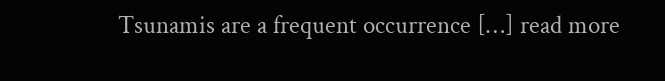Tsunamis are a frequent occurrence […] read more